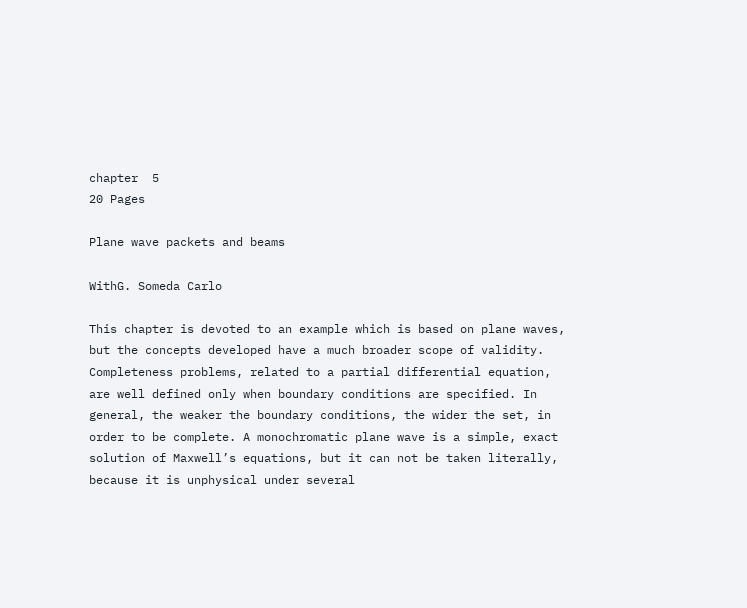chapter  5
20 Pages

Plane wave packets and beams

WithG. Someda Carlo

This chapter is devoted to an example which is based on plane waves, but the concepts developed have a much broader scope of validity. Completeness problems, related to a partial differential equation, are well defined only when boundary conditions are specified. In general, the weaker the boundary conditions, the wider the set, in order to be complete. A monochromatic plane wave is a simple, exact solution of Maxwell’s equations, but it can not be taken literally, because it is unphysical under several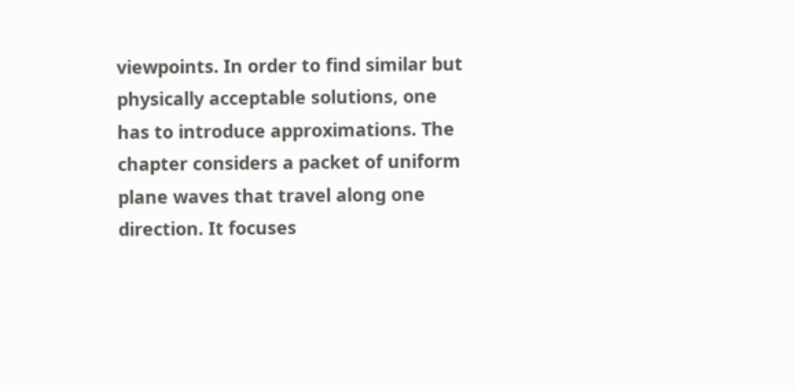viewpoints. In order to find similar but physically acceptable solutions, one has to introduce approximations. The chapter considers a packet of uniform plane waves that travel along one direction. It focuses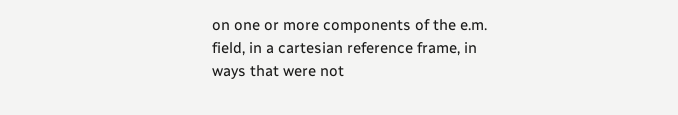on one or more components of the e.m. field, in a cartesian reference frame, in ways that were not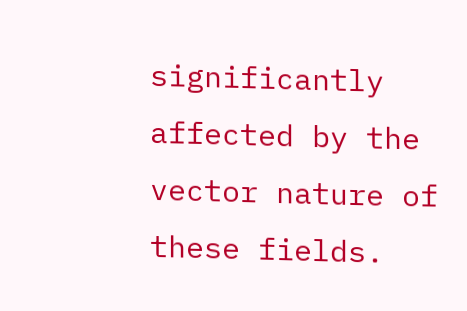significantly affected by the vector nature of these fields.